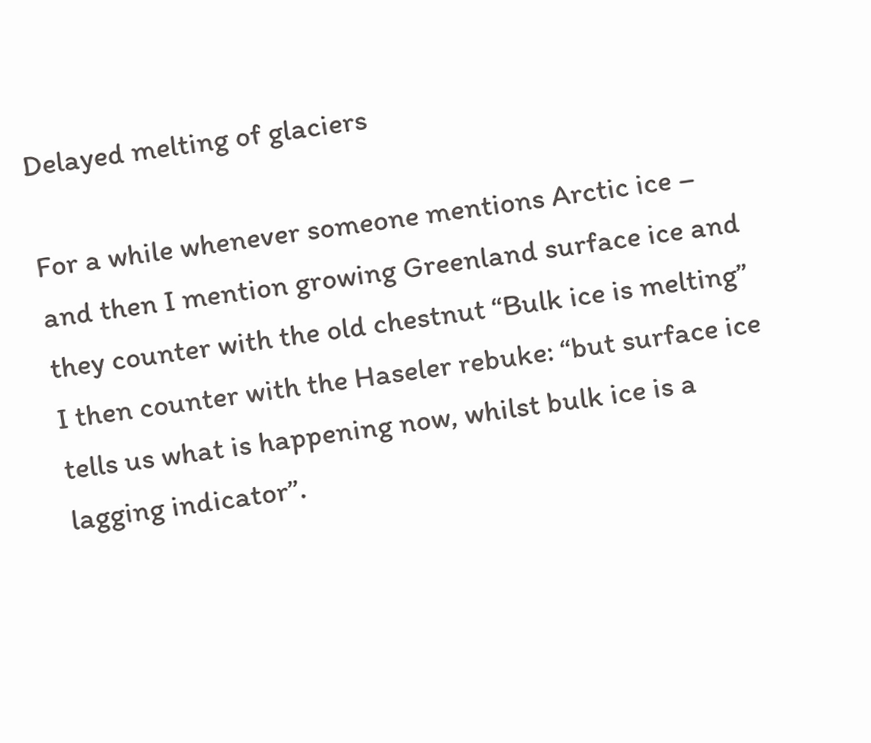Delayed melting of glaciers

For a while whenever someone mentions Arctic ice – and then I mention growing Greenland surface ice and they counter with the old chestnut “Bulk ice is melting” I then counter with the Haseler rebuke: “but surface ice tells us what is happening now, whilst bulk ice is a lagging indicator”.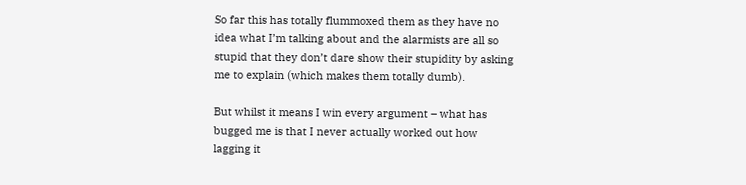So far this has totally flummoxed them as they have no idea what I’m talking about and the alarmists are all so stupid that they don’t dare show their stupidity by asking me to explain (which makes them totally dumb).

But whilst it means I win every argument – what has bugged me is that I never actually worked out how lagging it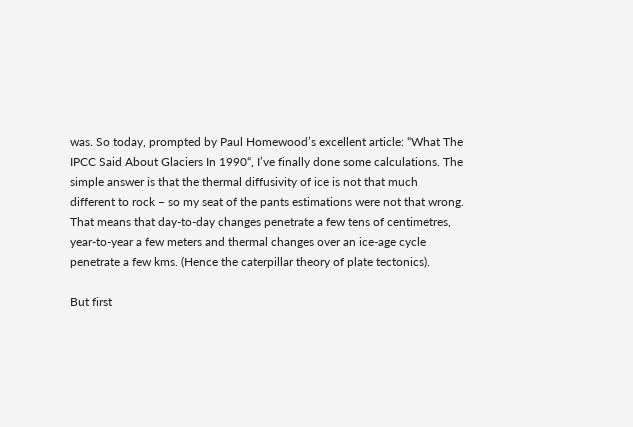was. So today, prompted by Paul Homewood’s excellent article: “What The IPCC Said About Glaciers In 1990“, I’ve finally done some calculations. The simple answer is that the thermal diffusivity of ice is not that much different to rock – so my seat of the pants estimations were not that wrong. That means that day-to-day changes penetrate a few tens of centimetres, year-to-year a few meters and thermal changes over an ice-age cycle penetrate a few kms. (Hence the caterpillar theory of plate tectonics).

But first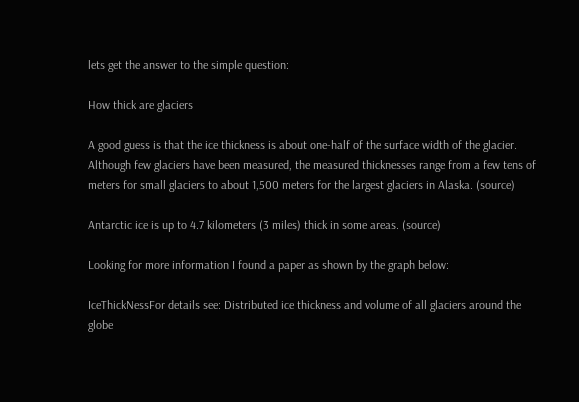lets get the answer to the simple question:

How thick are glaciers

A good guess is that the ice thickness is about one-half of the surface width of the glacier. Although few glaciers have been measured, the measured thicknesses range from a few tens of meters for small glaciers to about 1,500 meters for the largest glaciers in Alaska. (source)

Antarctic ice is up to 4.7 kilometers (3 miles) thick in some areas. (source)

Looking for more information I found a paper as shown by the graph below:

IceThickNessFor details see: Distributed ice thickness and volume of all glaciers around the globe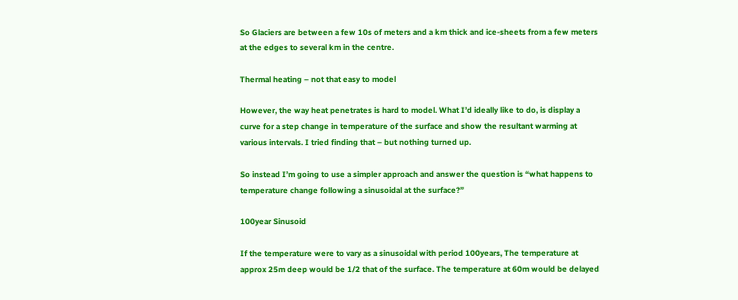So Glaciers are between a few 10s of meters and a km thick and ice-sheets from a few meters at the edges to several km in the centre.

Thermal heating – not that easy to model

However, the way heat penetrates is hard to model. What I’d ideally like to do, is display a curve for a step change in temperature of the surface and show the resultant warming at various intervals. I tried finding that – but nothing turned up.

So instead I’m going to use a simpler approach and answer the question is “what happens to temperature change following a sinusoidal at the surface?”

100year Sinusoid

If the temperature were to vary as a sinusoidal with period 100years, The temperature at approx 25m deep would be 1/2 that of the surface. The temperature at 60m would be delayed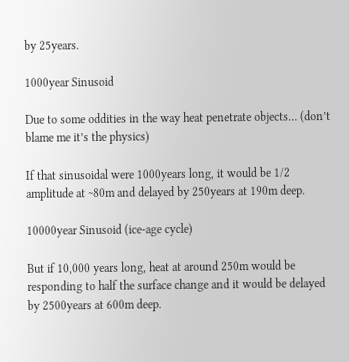by 25years.

1000year Sinusoid

Due to some oddities in the way heat penetrate objects… (don’t blame me it’s the physics)

If that sinusoidal were 1000years long, it would be 1/2 amplitude at ~80m and delayed by 250years at 190m deep.

10000year Sinusoid (ice-age cycle)

But if 10,000 years long, heat at around 250m would be responding to half the surface change and it would be delayed by 2500years at 600m deep.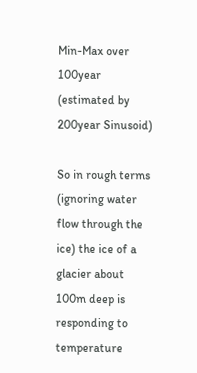Min-Max over 100year (estimated by 200year Sinusoid)

So in rough terms (ignoring water flow through the ice) the ice of a glacier about 100m deep is responding to temperature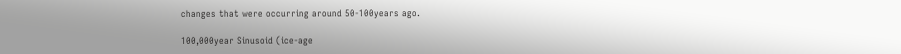changes that were occurring around 50-100years ago.

100,000year Sinusoid (ice-age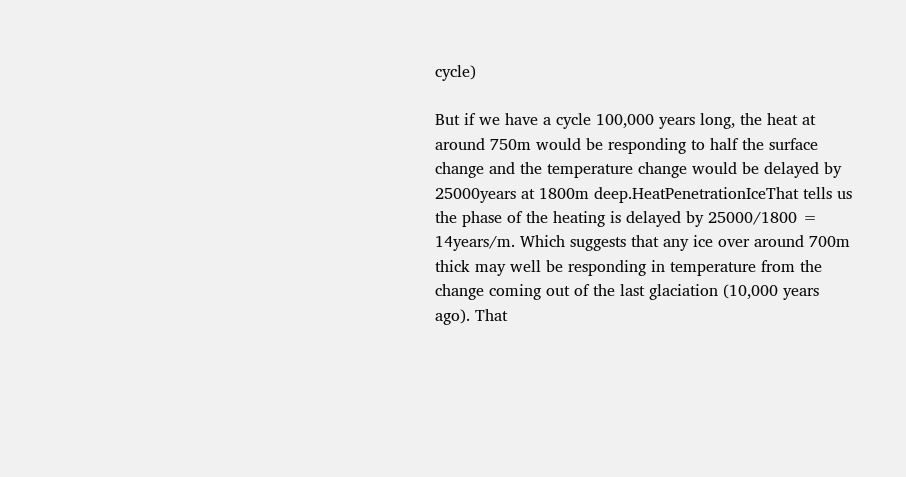cycle)

But if we have a cycle 100,000 years long, the heat at around 750m would be responding to half the surface change and the temperature change would be delayed by 25000years at 1800m deep.HeatPenetrationIceThat tells us the phase of the heating is delayed by 25000/1800 = 14years/m. Which suggests that any ice over around 700m thick may well be responding in temperature from the change coming out of the last glaciation (10,000 years ago). That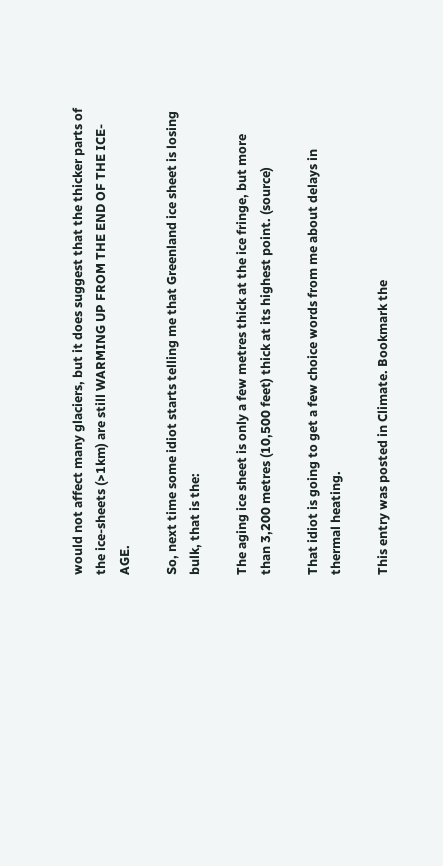would not affect many glaciers, but it does suggest that the thicker parts of the ice-sheets (>1km) are still WARMING UP FROM THE END OF THE ICE-AGE.

So, next time some idiot starts telling me that Greenland ice sheet is losing bulk, that is the:

The aging ice sheet is only a few metres thick at the ice fringe, but more than 3,200 metres (10,500 feet) thick at its highest point. (source)

That idiot is going to get a few choice words from me about delays in thermal heating.

This entry was posted in Climate. Bookmark the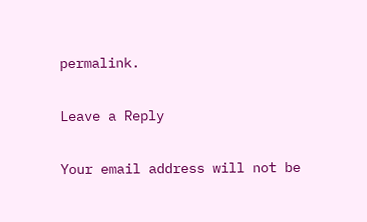permalink.

Leave a Reply

Your email address will not be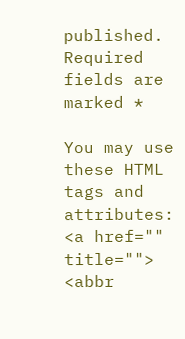published. Required fields are marked *

You may use these HTML tags and attributes: <a href="" title=""> <abbr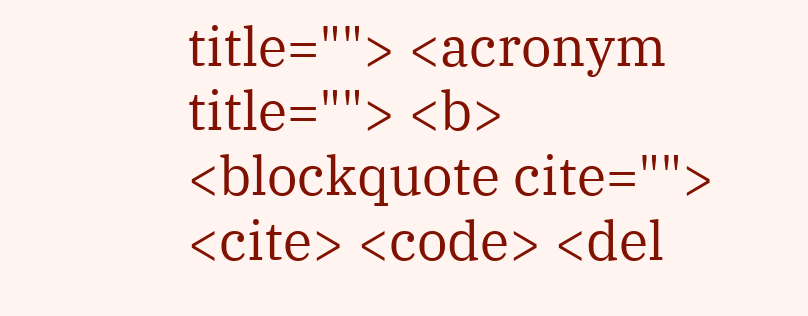title=""> <acronym title=""> <b> <blockquote cite=""> <cite> <code> <del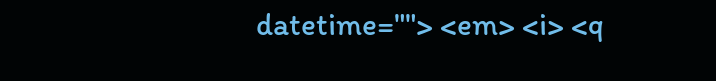datetime=""> <em> <i> <q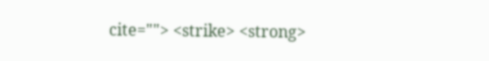cite=""> <strike> <strong>